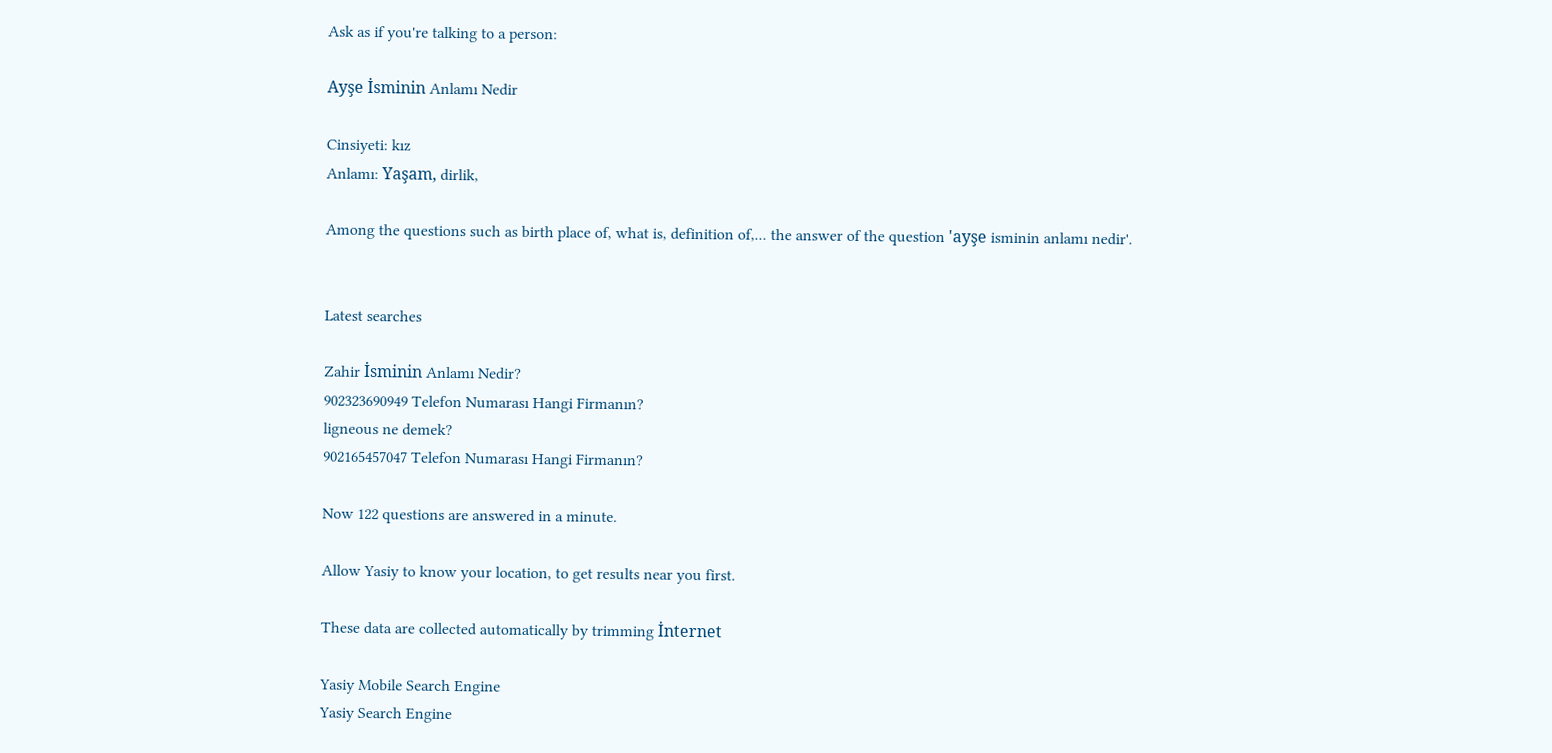Ask as if you're talking to a person:

Ayşe İsminin Anlamı Nedir

Cinsiyeti: kız
Anlamı: Yaşam, dirlik,

Among the questions such as birth place of, what is, definition of,... the answer of the question 'ayşe isminin anlamı nedir'.


Latest searches

Zahir İsminin Anlamı Nedir?
902323690949 Telefon Numarası Hangi Firmanın?
ligneous ne demek?
902165457047 Telefon Numarası Hangi Firmanın?

Now 122 questions are answered in a minute.

Allow Yasiy to know your location, to get results near you first.

These data are collected automatically by trimming İnternet

Yasiy Mobile Search Engine
Yasiy Search Engine